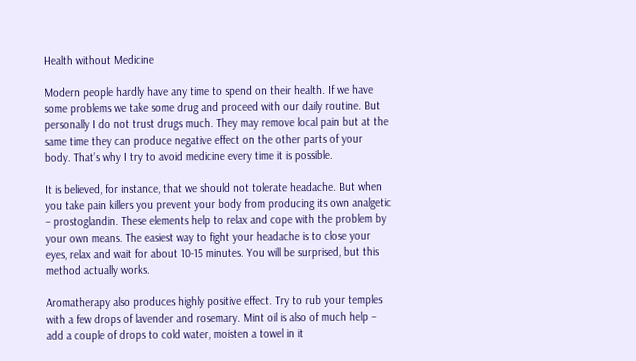Health without Medicine

Modern people hardly have any time to spend on their health. If we have some problems we take some drug and proceed with our daily routine. But personally I do not trust drugs much. They may remove local pain but at the same time they can produce negative effect on the other parts of your body. That’s why I try to avoid medicine every time it is possible.

It is believed, for instance, that we should not tolerate headache. But when you take pain killers you prevent your body from producing its own analgetic – prostoglandin. These elements help to relax and cope with the problem by your own means. The easiest way to fight your headache is to close your eyes, relax and wait for about 10-15 minutes. You will be surprised, but this method actually works.

Aromatherapy also produces highly positive effect. Try to rub your temples with a few drops of lavender and rosemary. Mint oil is also of much help – add a couple of drops to cold water, moisten a towel in it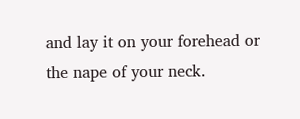and lay it on your forehead or the nape of your neck.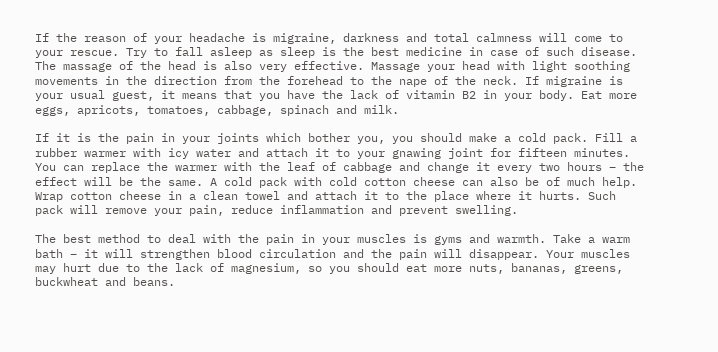If the reason of your headache is migraine, darkness and total calmness will come to your rescue. Try to fall asleep as sleep is the best medicine in case of such disease. The massage of the head is also very effective. Massage your head with light soothing movements in the direction from the forehead to the nape of the neck. If migraine is your usual guest, it means that you have the lack of vitamin B2 in your body. Eat more eggs, apricots, tomatoes, cabbage, spinach and milk.

If it is the pain in your joints which bother you, you should make a cold pack. Fill a rubber warmer with icy water and attach it to your gnawing joint for fifteen minutes. You can replace the warmer with the leaf of cabbage and change it every two hours – the effect will be the same. A cold pack with cold cotton cheese can also be of much help. Wrap cotton cheese in a clean towel and attach it to the place where it hurts. Such pack will remove your pain, reduce inflammation and prevent swelling.

The best method to deal with the pain in your muscles is gyms and warmth. Take a warm bath – it will strengthen blood circulation and the pain will disappear. Your muscles may hurt due to the lack of magnesium, so you should eat more nuts, bananas, greens, buckwheat and beans.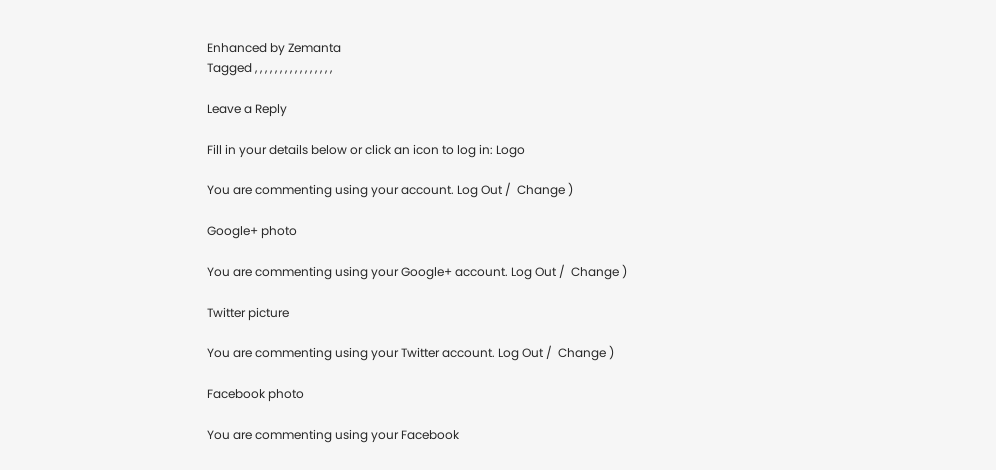Enhanced by Zemanta
Tagged , , , , , , , , , , , , , , , ,

Leave a Reply

Fill in your details below or click an icon to log in: Logo

You are commenting using your account. Log Out /  Change )

Google+ photo

You are commenting using your Google+ account. Log Out /  Change )

Twitter picture

You are commenting using your Twitter account. Log Out /  Change )

Facebook photo

You are commenting using your Facebook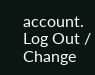account. Log Out /  Change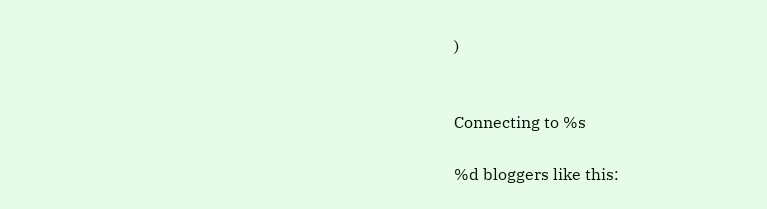)


Connecting to %s

%d bloggers like this: